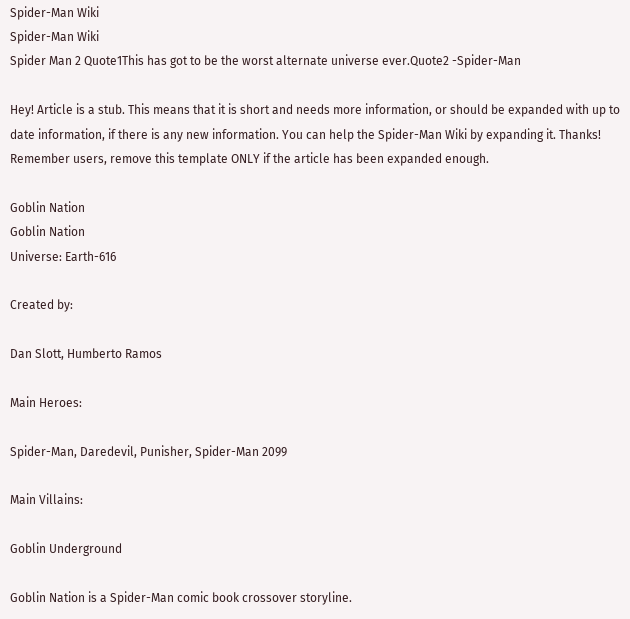Spider-Man Wiki
Spider-Man Wiki
Spider Man 2 Quote1This has got to be the worst alternate universe ever.Quote2 -Spider-Man

Hey! Article is a stub. This means that it is short and needs more information, or should be expanded with up to date information, if there is any new information. You can help the Spider-Man Wiki by expanding it. Thanks!
Remember users, remove this template ONLY if the article has been expanded enough.

Goblin Nation
Goblin Nation
Universe: Earth-616

Created by:

Dan Slott, Humberto Ramos

Main Heroes:

Spider-Man, Daredevil, Punisher, Spider-Man 2099

Main Villains:

Goblin Underground

Goblin Nation is a Spider-Man comic book crossover storyline.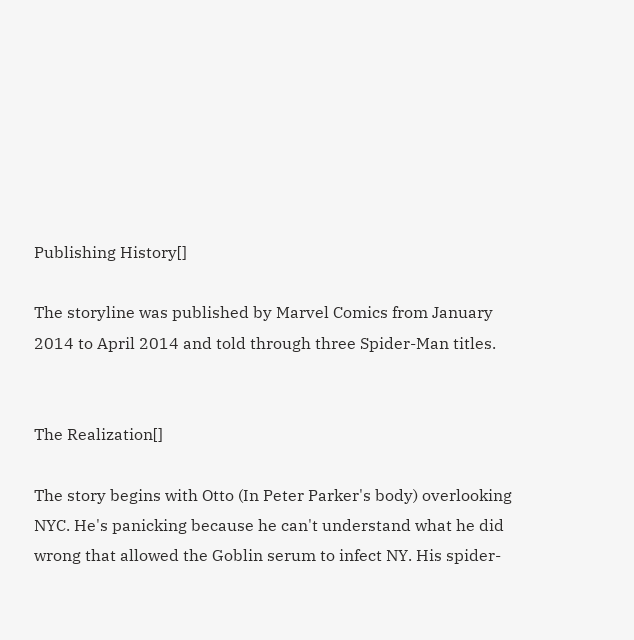Publishing History[]

The storyline was published by Marvel Comics from January 2014 to April 2014 and told through three Spider-Man titles.


The Realization[]

The story begins with Otto (In Peter Parker's body) overlooking NYC. He's panicking because he can't understand what he did wrong that allowed the Goblin serum to infect NY. His spider-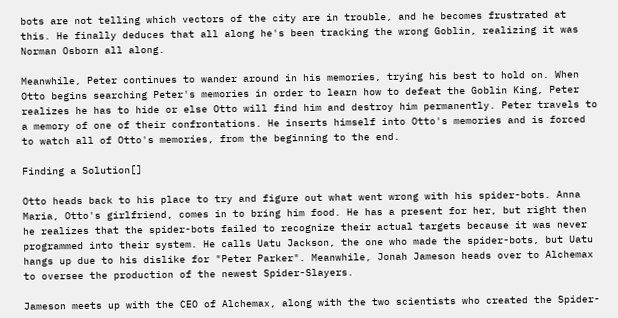bots are not telling which vectors of the city are in trouble, and he becomes frustrated at this. He finally deduces that all along he's been tracking the wrong Goblin, realizing it was Norman Osborn all along.

Meanwhile, Peter continues to wander around in his memories, trying his best to hold on. When Otto begins searching Peter's memories in order to learn how to defeat the Goblin King, Peter realizes he has to hide or else Otto will find him and destroy him permanently. Peter travels to a memory of one of their confrontations. He inserts himself into Otto's memories and is forced to watch all of Otto's memories, from the beginning to the end.

Finding a Solution[]

Otto heads back to his place to try and figure out what went wrong with his spider-bots. Anna Maria, Otto's girlfriend, comes in to bring him food. He has a present for her, but right then he realizes that the spider-bots failed to recognize their actual targets because it was never programmed into their system. He calls Uatu Jackson, the one who made the spider-bots, but Uatu hangs up due to his dislike for "Peter Parker". Meanwhile, Jonah Jameson heads over to Alchemax to oversee the production of the newest Spider-Slayers.

Jameson meets up with the CEO of Alchemax, along with the two scientists who created the Spider-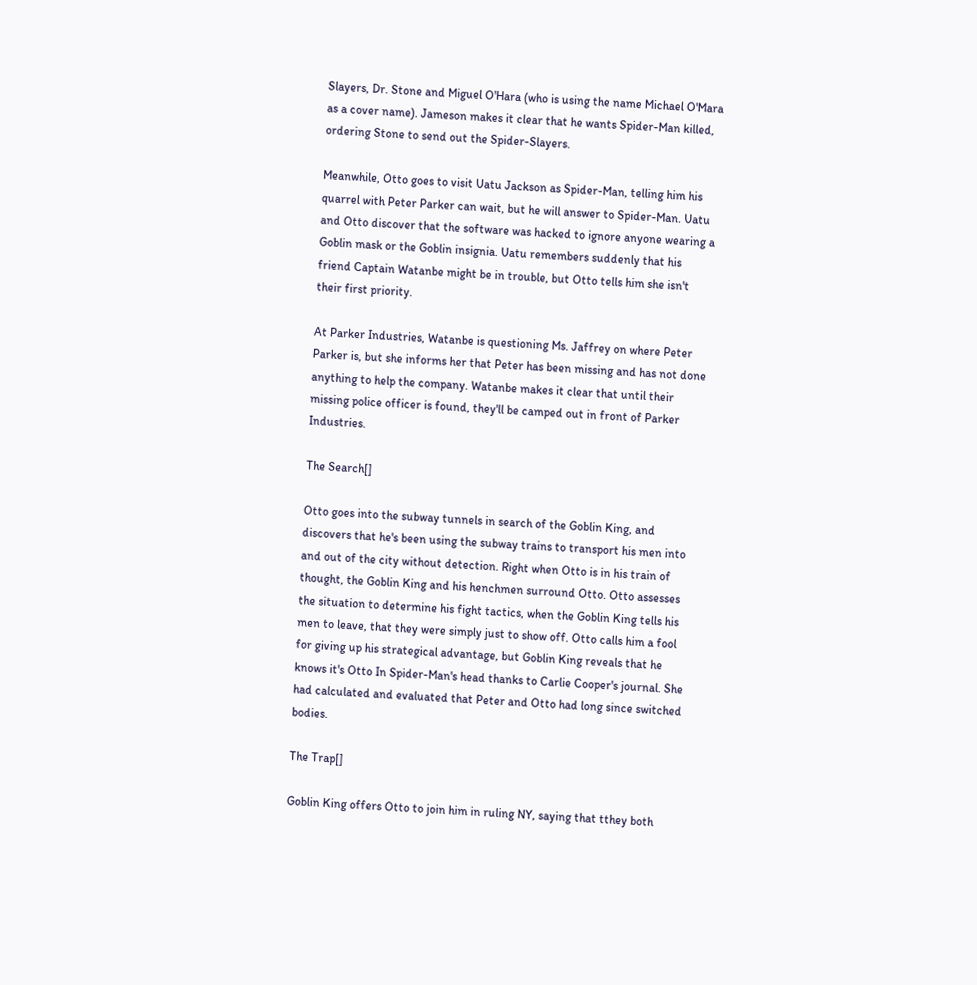Slayers, Dr. Stone and Miguel O'Hara (who is using the name Michael O'Mara as a cover name). Jameson makes it clear that he wants Spider-Man killed, ordering Stone to send out the Spider-Slayers.

Meanwhile, Otto goes to visit Uatu Jackson as Spider-Man, telling him his quarrel with Peter Parker can wait, but he will answer to Spider-Man. Uatu and Otto discover that the software was hacked to ignore anyone wearing a Goblin mask or the Goblin insignia. Uatu remembers suddenly that his friend Captain Watanbe might be in trouble, but Otto tells him she isn't their first priority.

At Parker Industries, Watanbe is questioning Ms. Jaffrey on where Peter Parker is, but she informs her that Peter has been missing and has not done anything to help the company. Watanbe makes it clear that until their missing police officer is found, they'll be camped out in front of Parker Industries.

The Search[]

Otto goes into the subway tunnels in search of the Goblin King, and discovers that he's been using the subway trains to transport his men into and out of the city without detection. Right when Otto is in his train of thought, the Goblin King and his henchmen surround Otto. Otto assesses the situation to determine his fight tactics, when the Goblin King tells his men to leave, that they were simply just to show off. Otto calls him a fool for giving up his strategical advantage, but Goblin King reveals that he knows it's Otto In Spider-Man's head thanks to Carlie Cooper's journal. She had calculated and evaluated that Peter and Otto had long since switched bodies.

The Trap[]

Goblin King offers Otto to join him in ruling NY, saying that tthey both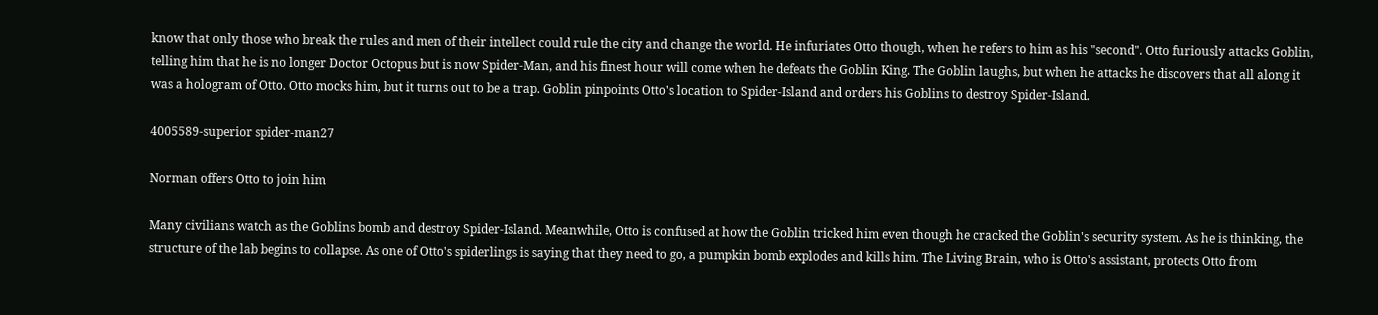know that only those who break the rules and men of their intellect could rule the city and change the world. He infuriates Otto though, when he refers to him as his "second". Otto furiously attacks Goblin, telling him that he is no longer Doctor Octopus but is now Spider-Man, and his finest hour will come when he defeats the Goblin King. The Goblin laughs, but when he attacks he discovers that all along it was a hologram of Otto. Otto mocks him, but it turns out to be a trap. Goblin pinpoints Otto's location to Spider-Island and orders his Goblins to destroy Spider-Island.

4005589-superior spider-man27

Norman offers Otto to join him

Many civilians watch as the Goblins bomb and destroy Spider-Island. Meanwhile, Otto is confused at how the Goblin tricked him even though he cracked the Goblin's security system. As he is thinking, the structure of the lab begins to collapse. As one of Otto's spiderlings is saying that they need to go, a pumpkin bomb explodes and kills him. The Living Brain, who is Otto's assistant, protects Otto from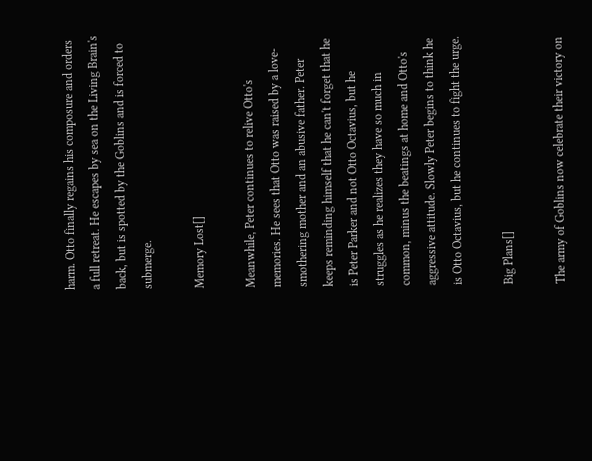harm. Otto finally regains his composure and orders a full retreat. He escapes by sea on the Living Brain's back, but is spotted by the Goblins and is forced to submerge.

Memory Lost[]

Meanwhile, Peter continues to relive Otto's memories. He sees that Otto was raised by a love-smothering mother and an abusive father. Peter keeps reminding himself that he can't forget that he is Peter Parker and not Otto Octavius, but he struggles as he realizes they have so much in common, minus the beatings at home and Otto's aggressive attitude. Slowly Peter begins to think he is Otto Octavius, but he continues to fight the urge.

Big Plans[]

The army of Goblins now celebrate their victory on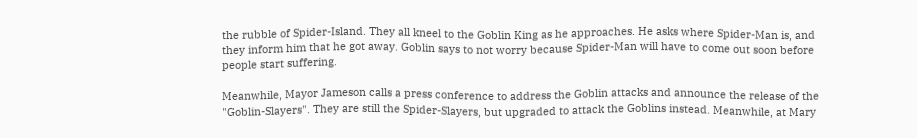the rubble of Spider-Island. They all kneel to the Goblin King as he approaches. He asks where Spider-Man is, and they inform him that he got away. Goblin says to not worry because Spider-Man will have to come out soon before people start suffering.

Meanwhile, Mayor Jameson calls a press conference to address the Goblin attacks and announce the release of the "Goblin-Slayers". They are still the Spider-Slayers, but upgraded to attack the Goblins instead. Meanwhile, at Mary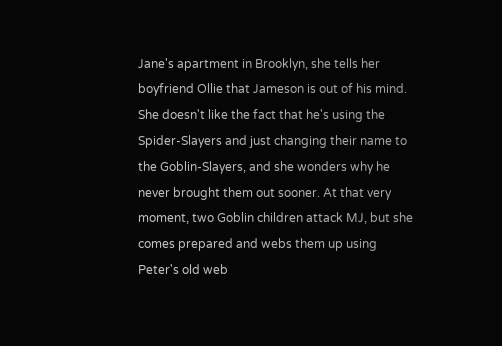Jane's apartment in Brooklyn, she tells her boyfriend Ollie that Jameson is out of his mind. She doesn't like the fact that he's using the Spider-Slayers and just changing their name to the Goblin-Slayers, and she wonders why he never brought them out sooner. At that very moment, two Goblin children attack MJ, but she comes prepared and webs them up using Peter's old web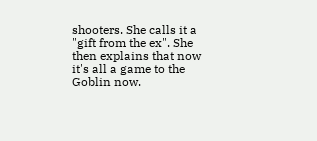shooters. She calls it a "gift from the ex". She then explains that now it's all a game to the Goblin now.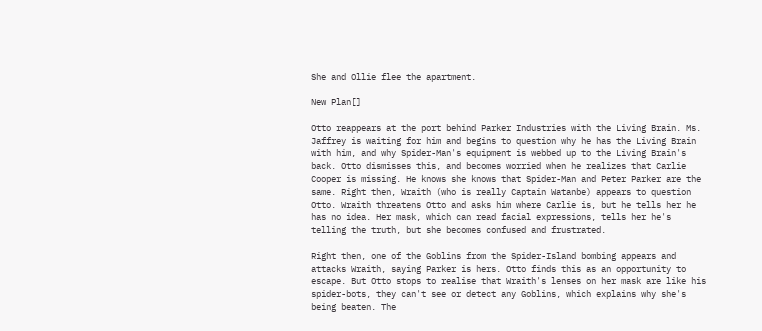She and Ollie flee the apartment.

New Plan[]

Otto reappears at the port behind Parker Industries with the Living Brain. Ms. Jaffrey is waiting for him and begins to question why he has the Living Brain with him, and why Spider-Man's equipment is webbed up to the Living Brain's back. Otto dismisses this, and becomes worried when he realizes that Carlie Cooper is missing. He knows she knows that Spider-Man and Peter Parker are the same. Right then, Wraith (who is really Captain Watanbe) appears to question Otto. Wraith threatens Otto and asks him where Carlie is, but he tells her he has no idea. Her mask, which can read facial expressions, tells her he's telling the truth, but she becomes confused and frustrated.

Right then, one of the Goblins from the Spider-Island bombing appears and attacks Wraith, saying Parker is hers. Otto finds this as an opportunity to escape. But Otto stops to realise that Wraith's lenses on her mask are like his spider-bots, they can't see or detect any Goblins, which explains why she's being beaten. The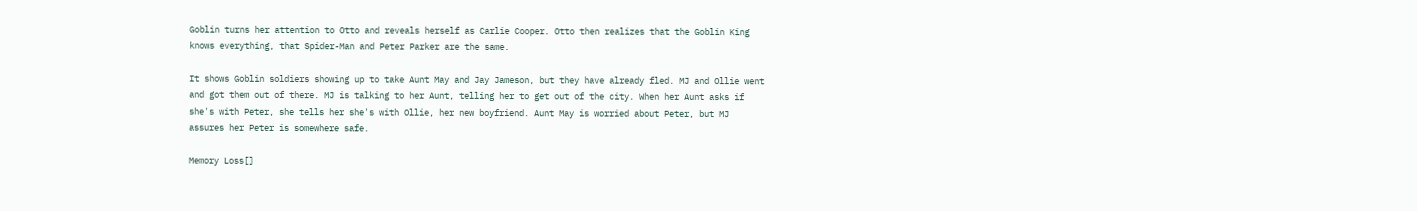Goblin turns her attention to Otto and reveals herself as Carlie Cooper. Otto then realizes that the Goblin King knows everything, that Spider-Man and Peter Parker are the same.

It shows Goblin soldiers showing up to take Aunt May and Jay Jameson, but they have already fled. MJ and Ollie went and got them out of there. MJ is talking to her Aunt, telling her to get out of the city. When her Aunt asks if she's with Peter, she tells her she's with Ollie, her new boyfriend. Aunt May is worried about Peter, but MJ assures her Peter is somewhere safe.

Memory Loss[]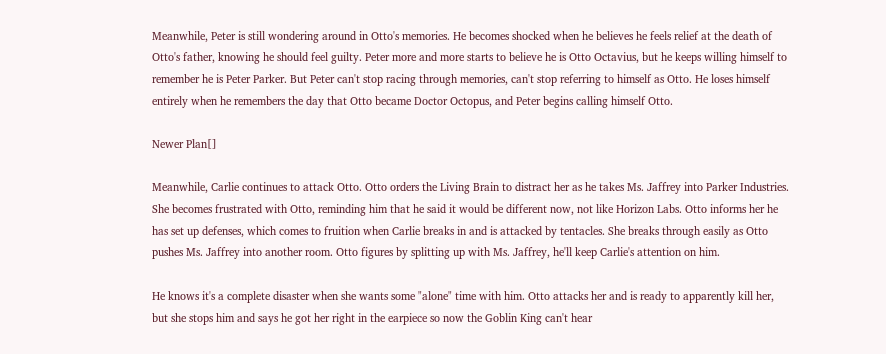Meanwhile, Peter is still wondering around in Otto's memories. He becomes shocked when he believes he feels relief at the death of Otto's father, knowing he should feel guilty. Peter more and more starts to believe he is Otto Octavius, but he keeps willing himself to remember he is Peter Parker. But Peter can't stop racing through memories, can't stop referring to himself as Otto. He loses himself entirely when he remembers the day that Otto became Doctor Octopus, and Peter begins calling himself Otto.

Newer Plan[]

Meanwhile, Carlie continues to attack Otto. Otto orders the Living Brain to distract her as he takes Ms. Jaffrey into Parker Industries. She becomes frustrated with Otto, reminding him that he said it would be different now, not like Horizon Labs. Otto informs her he has set up defenses, which comes to fruition when Carlie breaks in and is attacked by tentacles. She breaks through easily as Otto pushes Ms. Jaffrey into another room. Otto figures by splitting up with Ms. Jaffrey, he'll keep Carlie's attention on him.

He knows it's a complete disaster when she wants some "alone" time with him. Otto attacks her and is ready to apparently kill her, but she stops him and says he got her right in the earpiece so now the Goblin King can't hear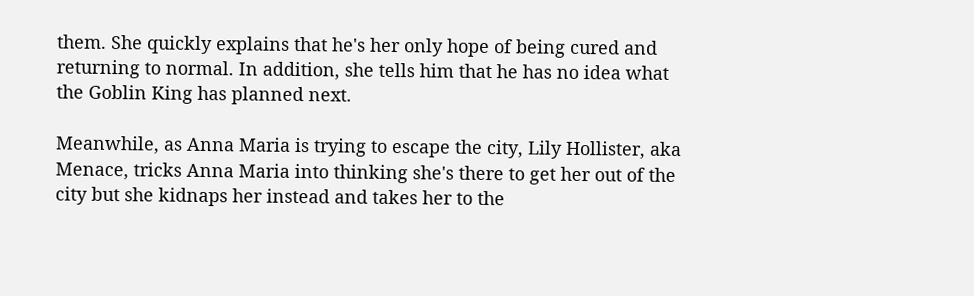them. She quickly explains that he's her only hope of being cured and returning to normal. In addition, she tells him that he has no idea what the Goblin King has planned next.

Meanwhile, as Anna Maria is trying to escape the city, Lily Hollister, aka Menace, tricks Anna Maria into thinking she's there to get her out of the city but she kidnaps her instead and takes her to the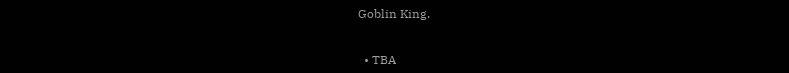Goblin King.


  • TBA